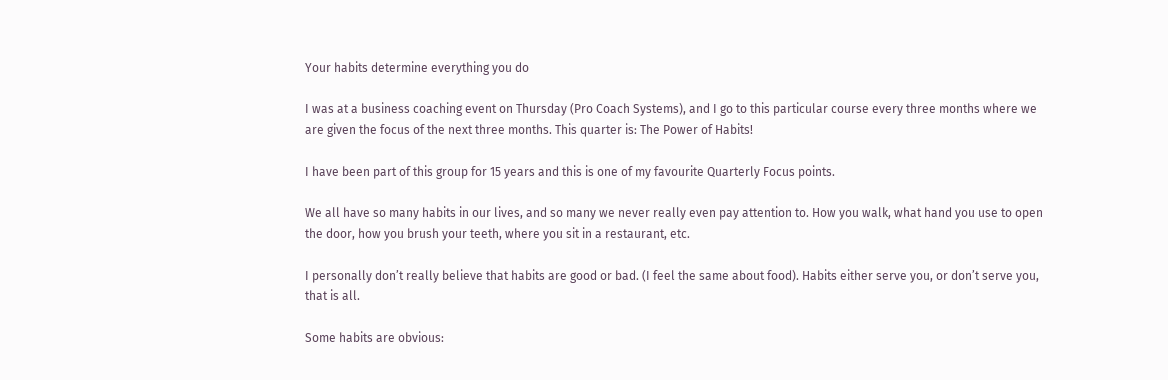Your habits determine everything you do

I was at a business coaching event on Thursday (Pro Coach Systems), and I go to this particular course every three months where we are given the focus of the next three months. This quarter is: The Power of Habits!

I have been part of this group for 15 years and this is one of my favourite Quarterly Focus points.

We all have so many habits in our lives, and so many we never really even pay attention to. How you walk, what hand you use to open the door, how you brush your teeth, where you sit in a restaurant, etc.

I personally don’t really believe that habits are good or bad. (I feel the same about food). Habits either serve you, or don’t serve you, that is all.

Some habits are obvious: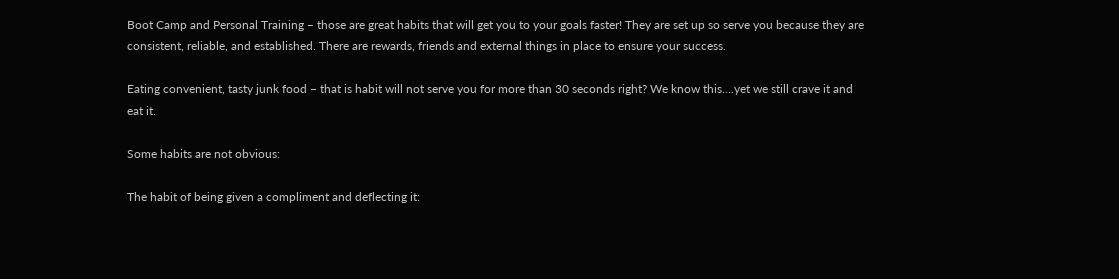Boot Camp and Personal Training – those are great habits that will get you to your goals faster! They are set up so serve you because they are consistent, reliable, and established. There are rewards, friends and external things in place to ensure your success.

Eating convenient, tasty junk food – that is habit will not serve you for more than 30 seconds right? We know this….yet we still crave it and eat it.

Some habits are not obvious:

The habit of being given a compliment and deflecting it: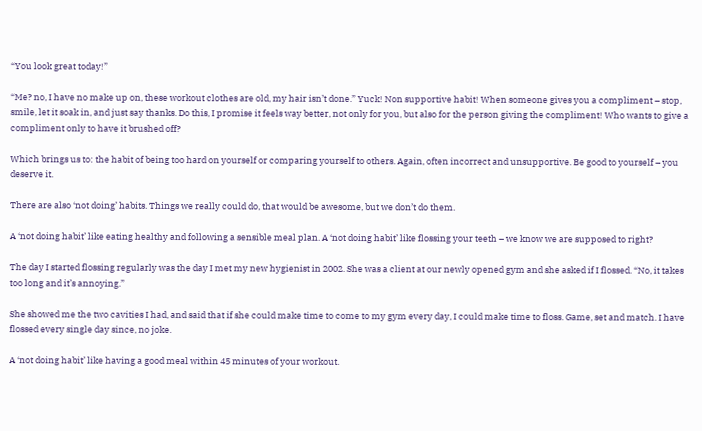“You look great today!”

“Me? no, I have no make up on, these workout clothes are old, my hair isn’t done.” Yuck! Non supportive habit! When someone gives you a compliment – stop, smile, let it soak in, and just say thanks. Do this, I promise it feels way better, not only for you, but also for the person giving the compliment! Who wants to give a compliment only to have it brushed off?

Which brings us to: the habit of being too hard on yourself or comparing yourself to others. Again, often incorrect and unsupportive. Be good to yourself – you deserve it.

There are also ‘not doing’ habits. Things we really could do, that would be awesome, but we don’t do them.

A ‘not doing habit’ like eating healthy and following a sensible meal plan. A ‘not doing habit’ like flossing your teeth – we know we are supposed to right?

The day I started flossing regularly was the day I met my new hygienist in 2002. She was a client at our newly opened gym and she asked if I flossed. “No, it takes too long and it’s annoying.”

She showed me the two cavities I had, and said that if she could make time to come to my gym every day, I could make time to floss. Game, set and match. I have flossed every single day since, no joke.

A ‘not doing habit’ like having a good meal within 45 minutes of your workout.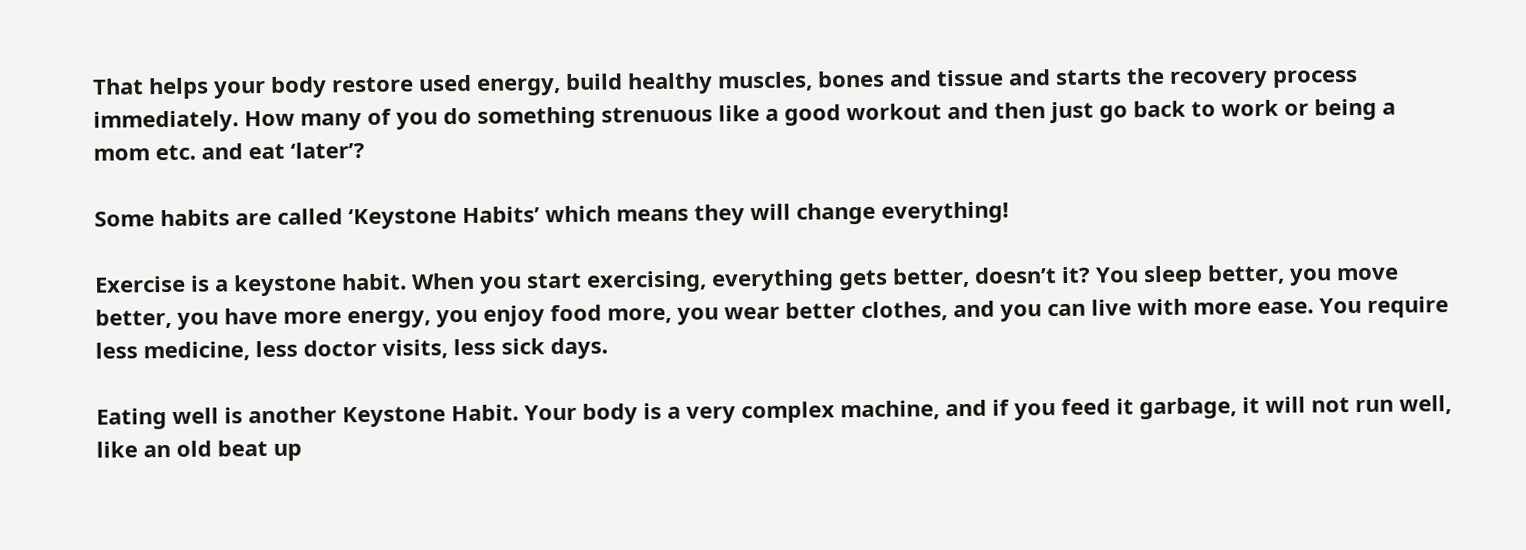That helps your body restore used energy, build healthy muscles, bones and tissue and starts the recovery process immediately. How many of you do something strenuous like a good workout and then just go back to work or being a mom etc. and eat ‘later’?

Some habits are called ‘Keystone Habits’ which means they will change everything!

Exercise is a keystone habit. When you start exercising, everything gets better, doesn’t it? You sleep better, you move better, you have more energy, you enjoy food more, you wear better clothes, and you can live with more ease. You require less medicine, less doctor visits, less sick days.

Eating well is another Keystone Habit. Your body is a very complex machine, and if you feed it garbage, it will not run well, like an old beat up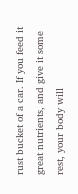rust bucket of a car. If you feed it great nutrients, and give it some rest, your body will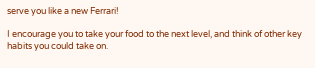serve you like a new Ferrari!

I encourage you to take your food to the next level, and think of other key habits you could take on.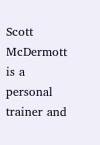Scott McDermott is a personal trainer and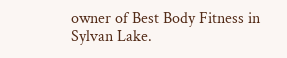owner of Best Body Fitness in Sylvan Lake.